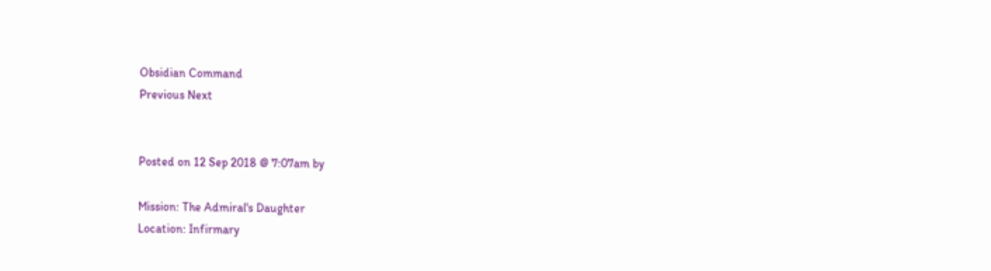Obsidian Command
Previous Next


Posted on 12 Sep 2018 @ 7:07am by

Mission: The Admiral's Daughter
Location: Infirmary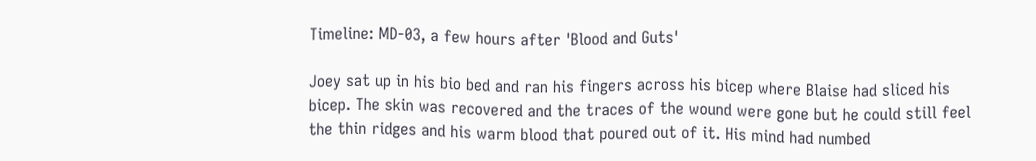Timeline: MD-03, a few hours after 'Blood and Guts'

Joey sat up in his bio bed and ran his fingers across his bicep where Blaise had sliced his bicep. The skin was recovered and the traces of the wound were gone but he could still feel the thin ridges and his warm blood that poured out of it. His mind had numbed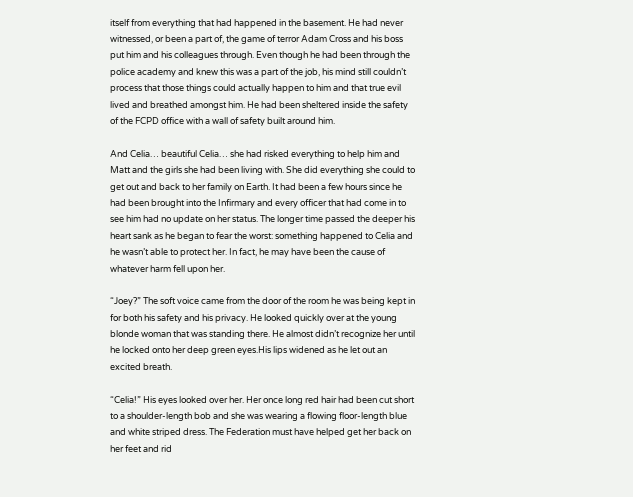itself from everything that had happened in the basement. He had never witnessed, or been a part of, the game of terror Adam Cross and his boss put him and his colleagues through. Even though he had been through the police academy and knew this was a part of the job, his mind still couldn’t process that those things could actually happen to him and that true evil lived and breathed amongst him. He had been sheltered inside the safety of the FCPD office with a wall of safety built around him.

And Celia… beautiful Celia… she had risked everything to help him and Matt and the girls she had been living with. She did everything she could to get out and back to her family on Earth. It had been a few hours since he had been brought into the Infirmary and every officer that had come in to see him had no update on her status. The longer time passed the deeper his heart sank as he began to fear the worst: something happened to Celia and he wasn’t able to protect her. In fact, he may have been the cause of whatever harm fell upon her.

“Joey?” The soft voice came from the door of the room he was being kept in for both his safety and his privacy. He looked quickly over at the young blonde woman that was standing there. He almost didn’t recognize her until he locked onto her deep green eyes.His lips widened as he let out an excited breath.

“Celia!” His eyes looked over her. Her once long red hair had been cut short to a shoulder-length bob and she was wearing a flowing floor-length blue and white striped dress. The Federation must have helped get her back on her feet and rid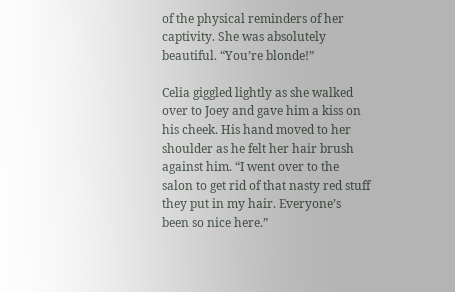of the physical reminders of her captivity. She was absolutely beautiful. “You’re blonde!”

Celia giggled lightly as she walked over to Joey and gave him a kiss on his cheek. His hand moved to her shoulder as he felt her hair brush against him. “I went over to the salon to get rid of that nasty red stuff they put in my hair. Everyone’s been so nice here.”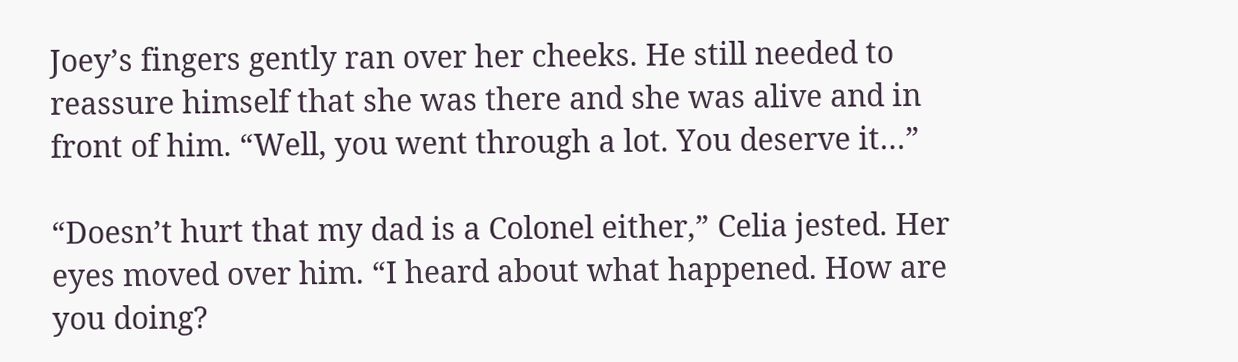Joey’s fingers gently ran over her cheeks. He still needed to reassure himself that she was there and she was alive and in front of him. “Well, you went through a lot. You deserve it…”

“Doesn’t hurt that my dad is a Colonel either,” Celia jested. Her eyes moved over him. “I heard about what happened. How are you doing?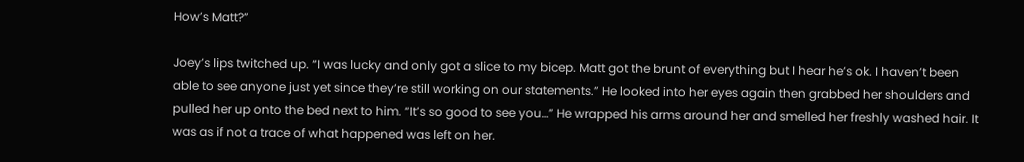How’s Matt?”

Joey’s lips twitched up. “I was lucky and only got a slice to my bicep. Matt got the brunt of everything but I hear he’s ok. I haven’t been able to see anyone just yet since they’re still working on our statements.” He looked into her eyes again then grabbed her shoulders and pulled her up onto the bed next to him. “It’s so good to see you…” He wrapped his arms around her and smelled her freshly washed hair. It was as if not a trace of what happened was left on her.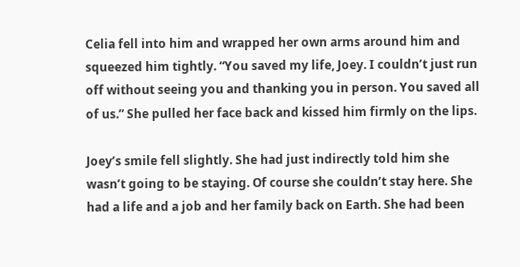Celia fell into him and wrapped her own arms around him and squeezed him tightly. “You saved my life, Joey. I couldn’t just run off without seeing you and thanking you in person. You saved all of us.” She pulled her face back and kissed him firmly on the lips.

Joey’s smile fell slightly. She had just indirectly told him she wasn’t going to be staying. Of course she couldn’t stay here. She had a life and a job and her family back on Earth. She had been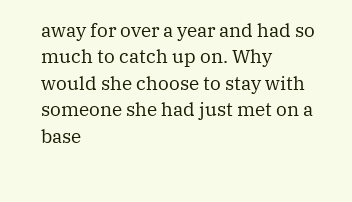away for over a year and had so much to catch up on. Why would she choose to stay with someone she had just met on a base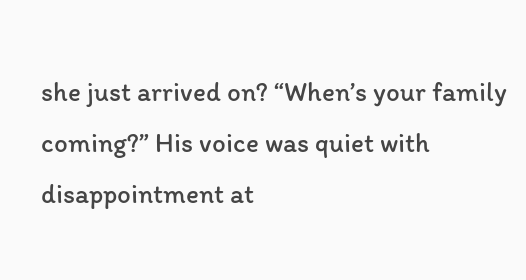she just arrived on? “When’s your family coming?” His voice was quiet with disappointment at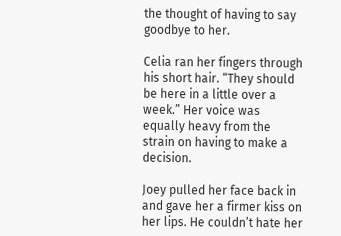the thought of having to say goodbye to her.

Celia ran her fingers through his short hair. “They should be here in a little over a week.” Her voice was equally heavy from the strain on having to make a decision.

Joey pulled her face back in and gave her a firmer kiss on her lips. He couldn’t hate her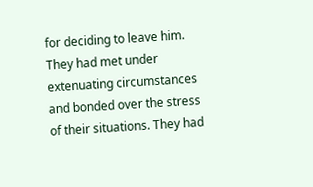for deciding to leave him. They had met under extenuating circumstances and bonded over the stress of their situations. They had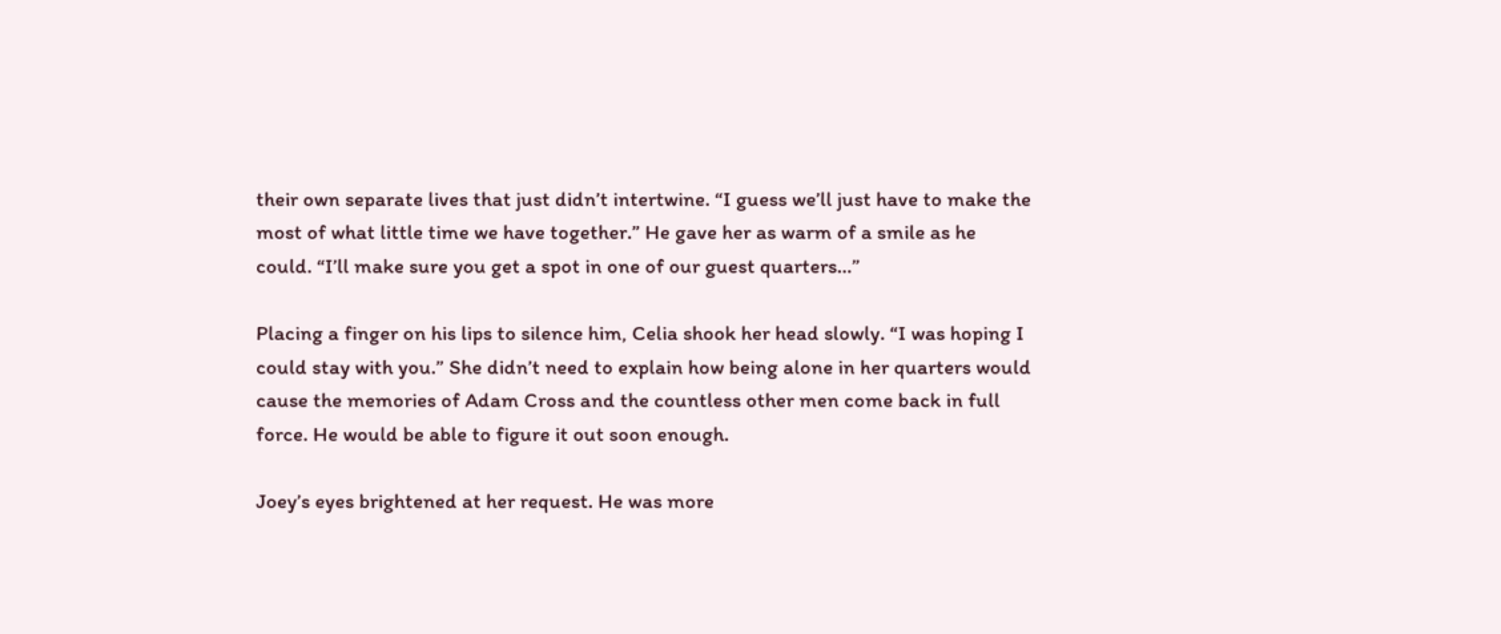their own separate lives that just didn’t intertwine. “I guess we’ll just have to make the most of what little time we have together.” He gave her as warm of a smile as he could. “I’ll make sure you get a spot in one of our guest quarters…”

Placing a finger on his lips to silence him, Celia shook her head slowly. “I was hoping I could stay with you.” She didn’t need to explain how being alone in her quarters would cause the memories of Adam Cross and the countless other men come back in full force. He would be able to figure it out soon enough.

Joey’s eyes brightened at her request. He was more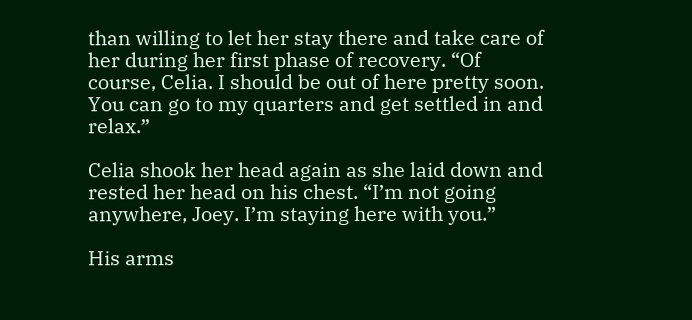than willing to let her stay there and take care of her during her first phase of recovery. “Of course, Celia. I should be out of here pretty soon. You can go to my quarters and get settled in and relax.”

Celia shook her head again as she laid down and rested her head on his chest. “I’m not going anywhere, Joey. I’m staying here with you.”

His arms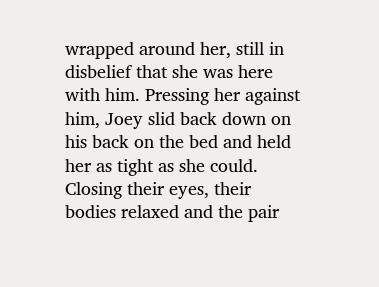wrapped around her, still in disbelief that she was here with him. Pressing her against him, Joey slid back down on his back on the bed and held her as tight as she could. Closing their eyes, their bodies relaxed and the pair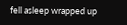fell asleep wrapped up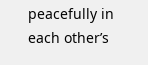peacefully in each other’s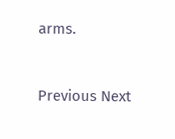arms.


Previous Next